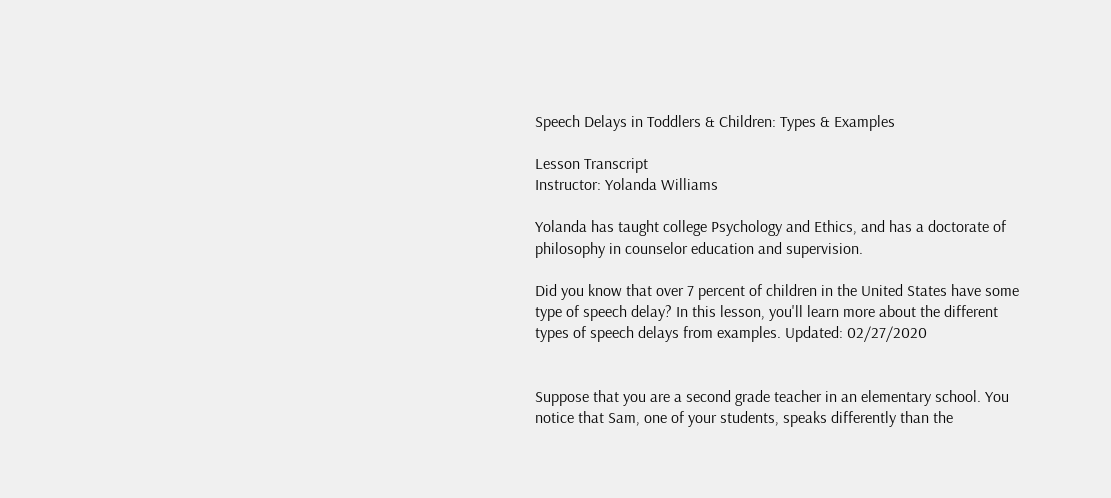Speech Delays in Toddlers & Children: Types & Examples

Lesson Transcript
Instructor: Yolanda Williams

Yolanda has taught college Psychology and Ethics, and has a doctorate of philosophy in counselor education and supervision.

Did you know that over 7 percent of children in the United States have some type of speech delay? In this lesson, you'll learn more about the different types of speech delays from examples. Updated: 02/27/2020


Suppose that you are a second grade teacher in an elementary school. You notice that Sam, one of your students, speaks differently than the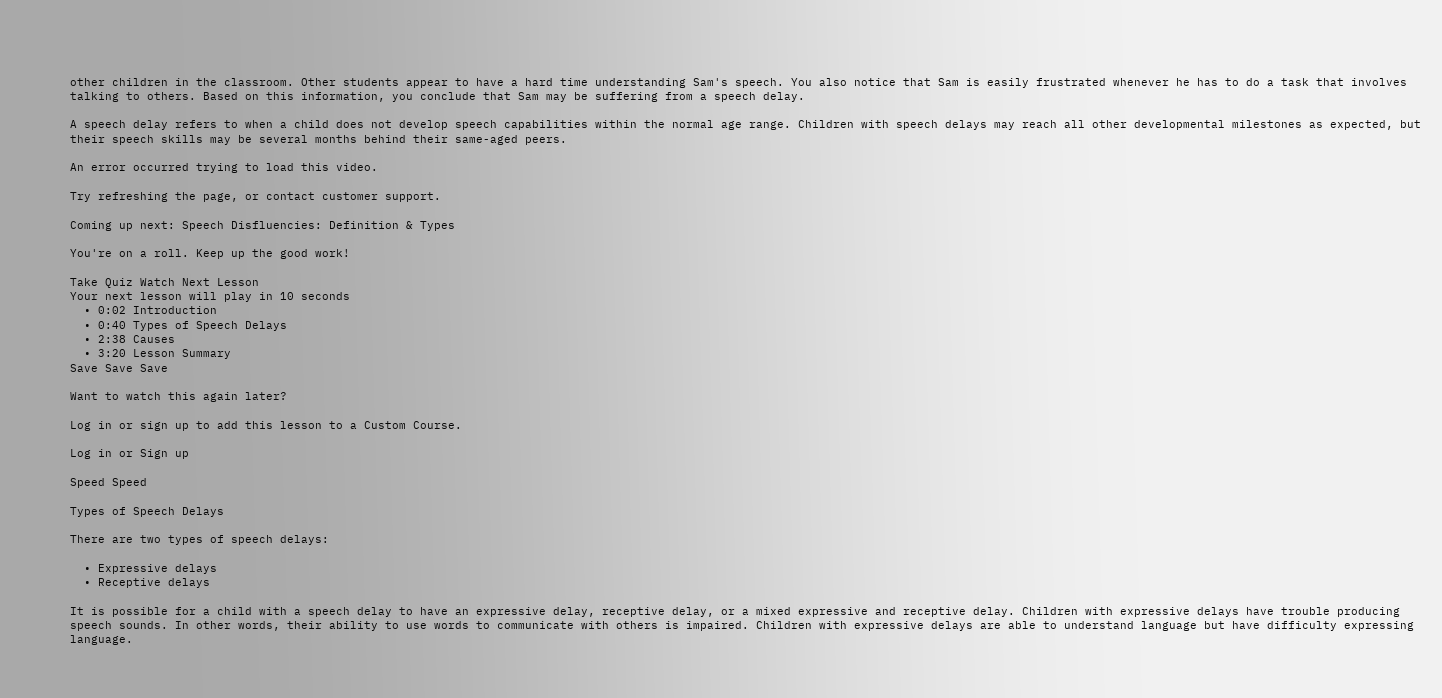other children in the classroom. Other students appear to have a hard time understanding Sam's speech. You also notice that Sam is easily frustrated whenever he has to do a task that involves talking to others. Based on this information, you conclude that Sam may be suffering from a speech delay.

A speech delay refers to when a child does not develop speech capabilities within the normal age range. Children with speech delays may reach all other developmental milestones as expected, but their speech skills may be several months behind their same-aged peers.

An error occurred trying to load this video.

Try refreshing the page, or contact customer support.

Coming up next: Speech Disfluencies: Definition & Types

You're on a roll. Keep up the good work!

Take Quiz Watch Next Lesson
Your next lesson will play in 10 seconds
  • 0:02 Introduction
  • 0:40 Types of Speech Delays
  • 2:38 Causes
  • 3:20 Lesson Summary
Save Save Save

Want to watch this again later?

Log in or sign up to add this lesson to a Custom Course.

Log in or Sign up

Speed Speed

Types of Speech Delays

There are two types of speech delays:

  • Expressive delays
  • Receptive delays

It is possible for a child with a speech delay to have an expressive delay, receptive delay, or a mixed expressive and receptive delay. Children with expressive delays have trouble producing speech sounds. In other words, their ability to use words to communicate with others is impaired. Children with expressive delays are able to understand language but have difficulty expressing language.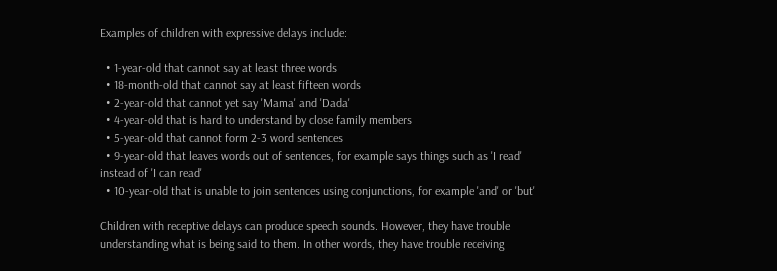Examples of children with expressive delays include:

  • 1-year-old that cannot say at least three words
  • 18-month-old that cannot say at least fifteen words
  • 2-year-old that cannot yet say 'Mama' and 'Dada'
  • 4-year-old that is hard to understand by close family members
  • 5-year-old that cannot form 2-3 word sentences
  • 9-year-old that leaves words out of sentences, for example says things such as 'I read' instead of 'I can read'
  • 10-year-old that is unable to join sentences using conjunctions, for example 'and' or 'but'

Children with receptive delays can produce speech sounds. However, they have trouble understanding what is being said to them. In other words, they have trouble receiving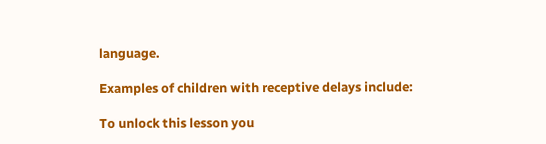language.

Examples of children with receptive delays include:

To unlock this lesson you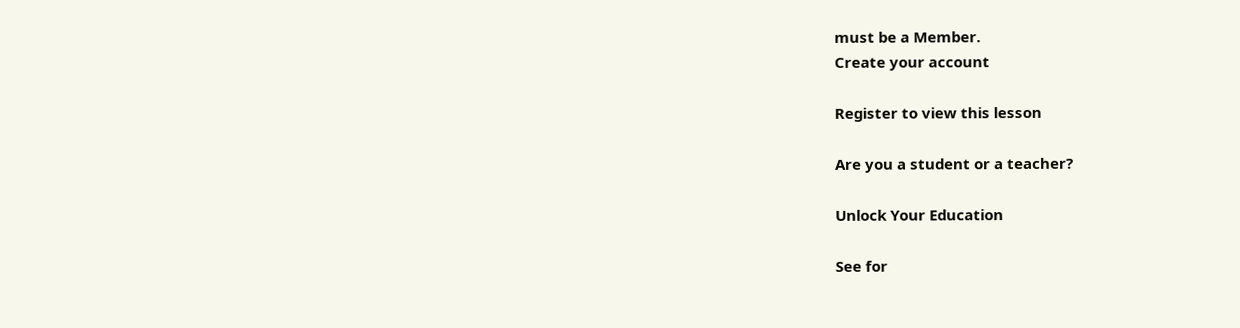must be a Member.
Create your account

Register to view this lesson

Are you a student or a teacher?

Unlock Your Education

See for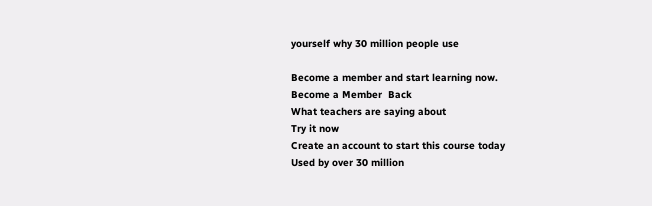yourself why 30 million people use

Become a member and start learning now.
Become a Member  Back
What teachers are saying about
Try it now
Create an account to start this course today
Used by over 30 million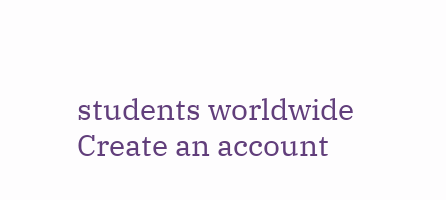students worldwide
Create an account